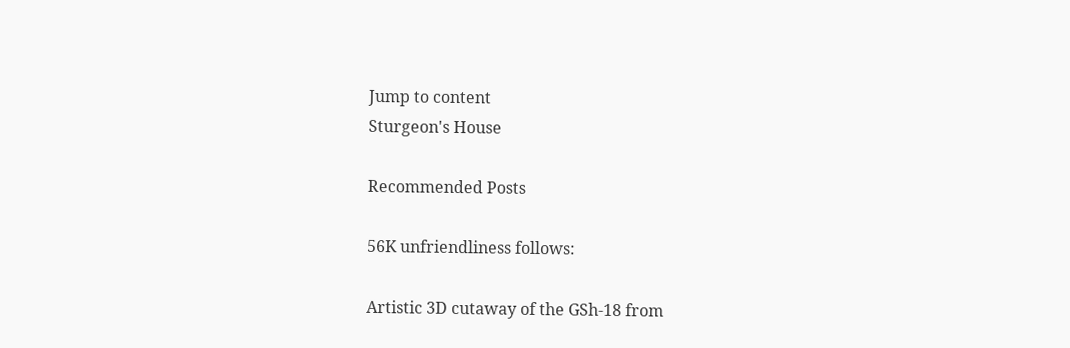Jump to content
Sturgeon's House

Recommended Posts

56K unfriendliness follows:

Artistic 3D cutaway of the GSh-18 from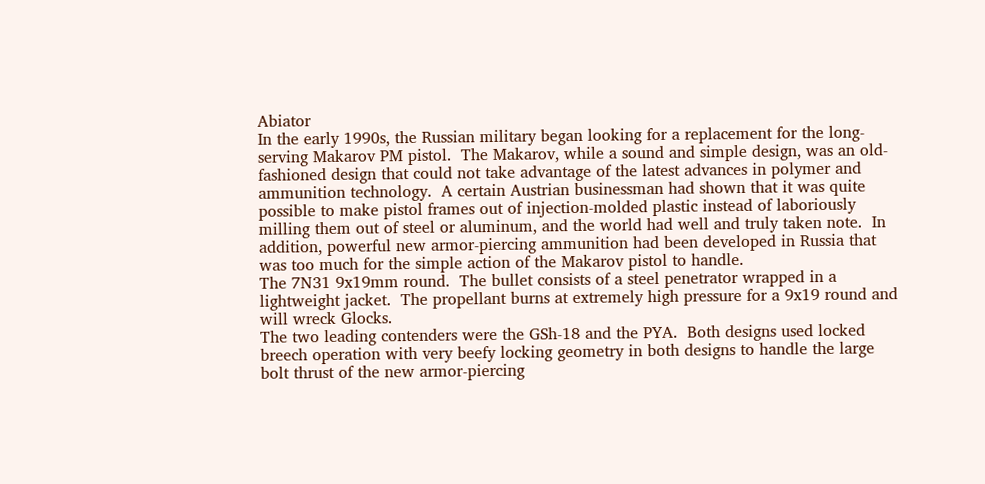Abiator
In the early 1990s, the Russian military began looking for a replacement for the long-serving Makarov PM pistol.  The Makarov, while a sound and simple design, was an old-fashioned design that could not take advantage of the latest advances in polymer and ammunition technology.  A certain Austrian businessman had shown that it was quite possible to make pistol frames out of injection-molded plastic instead of laboriously milling them out of steel or aluminum, and the world had well and truly taken note.  In addition, powerful new armor-piercing ammunition had been developed in Russia that was too much for the simple action of the Makarov pistol to handle.
The 7N31 9x19mm round.  The bullet consists of a steel penetrator wrapped in a lightweight jacket.  The propellant burns at extremely high pressure for a 9x19 round and will wreck Glocks.
The two leading contenders were the GSh-18 and the PYA.  Both designs used locked breech operation with very beefy locking geometry in both designs to handle the large bolt thrust of the new armor-piercing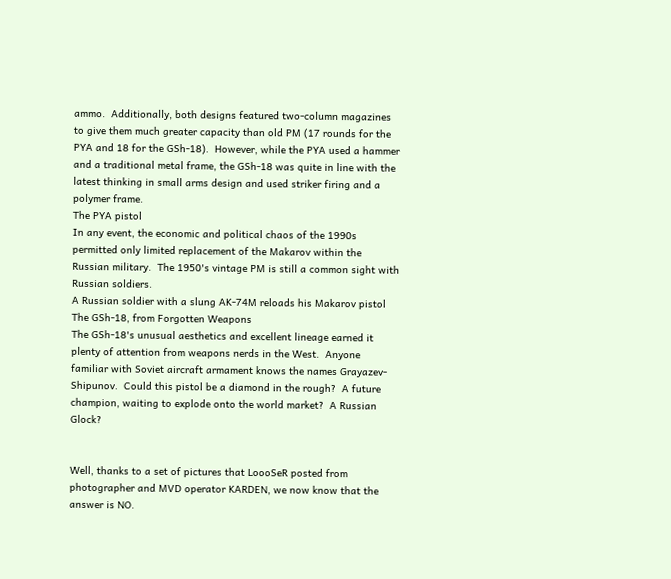ammo.  Additionally, both designs featured two-column magazines to give them much greater capacity than old PM (17 rounds for the PYA and 18 for the GSh-18).  However, while the PYA used a hammer and a traditional metal frame, the GSh-18 was quite in line with the latest thinking in small arms design and used striker firing and a polymer frame.
The PYA pistol
In any event, the economic and political chaos of the 1990s permitted only limited replacement of the Makarov within the Russian military.  The 1950's vintage PM is still a common sight with Russian soldiers.
A Russian soldier with a slung AK-74M reloads his Makarov pistol
The GSh-18, from Forgotten Weapons
The GSh-18's unusual aesthetics and excellent lineage earned it plenty of attention from weapons nerds in the West.  Anyone familiar with Soviet aircraft armament knows the names Grayazev-Shipunov.  Could this pistol be a diamond in the rough?  A future champion, waiting to explode onto the world market?  A Russian Glock?


Well, thanks to a set of pictures that LoooSeR posted from photographer and MVD operator KARDEN, we now know that the answer is NO.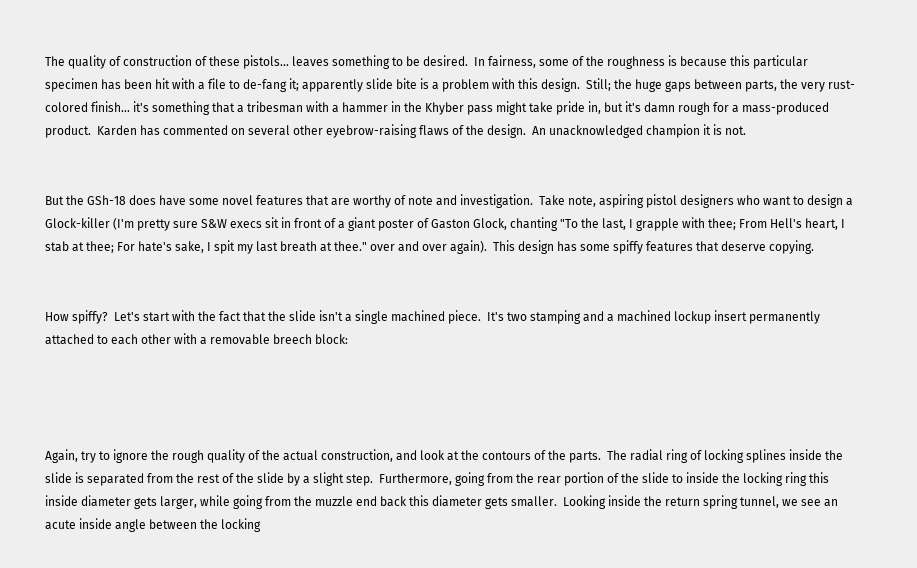The quality of construction of these pistols... leaves something to be desired.  In fairness, some of the roughness is because this particular specimen has been hit with a file to de-fang it; apparently slide bite is a problem with this design.  Still; the huge gaps between parts, the very rust-colored finish... it's something that a tribesman with a hammer in the Khyber pass might take pride in, but it's damn rough for a mass-produced product.  Karden has commented on several other eyebrow-raising flaws of the design.  An unacknowledged champion it is not.


But the GSh-18 does have some novel features that are worthy of note and investigation.  Take note, aspiring pistol designers who want to design a Glock-killer (I'm pretty sure S&W execs sit in front of a giant poster of Gaston Glock, chanting "To the last, I grapple with thee; From Hell's heart, I stab at thee; For hate's sake, I spit my last breath at thee." over and over again).  This design has some spiffy features that deserve copying.


How spiffy?  Let's start with the fact that the slide isn't a single machined piece.  It's two stamping and a machined lockup insert permanently attached to each other with a removable breech block:




Again, try to ignore the rough quality of the actual construction, and look at the contours of the parts.  The radial ring of locking splines inside the slide is separated from the rest of the slide by a slight step.  Furthermore, going from the rear portion of the slide to inside the locking ring this inside diameter gets larger, while going from the muzzle end back this diameter gets smaller.  Looking inside the return spring tunnel, we see an acute inside angle between the locking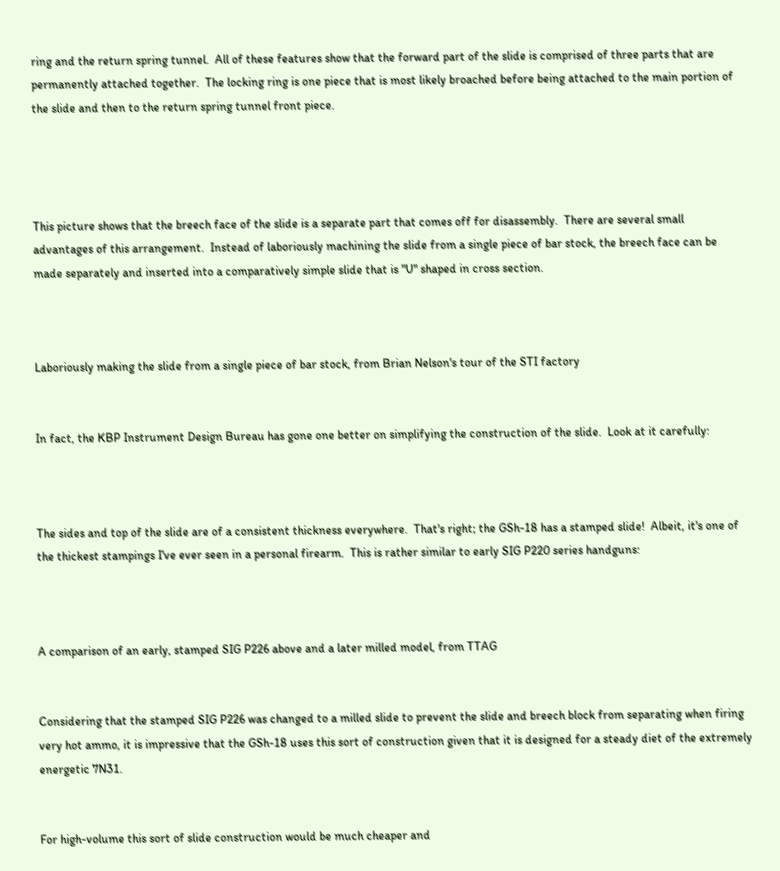ring and the return spring tunnel.  All of these features show that the forward part of the slide is comprised of three parts that are permanently attached together.  The locking ring is one piece that is most likely broached before being attached to the main portion of the slide and then to the return spring tunnel front piece.




This picture shows that the breech face of the slide is a separate part that comes off for disassembly.  There are several small advantages of this arrangement.  Instead of laboriously machining the slide from a single piece of bar stock, the breech face can be made separately and inserted into a comparatively simple slide that is "U" shaped in cross section.



Laboriously making the slide from a single piece of bar stock, from Brian Nelson's tour of the STI factory


In fact, the KBP Instrument Design Bureau has gone one better on simplifying the construction of the slide.  Look at it carefully:



The sides and top of the slide are of a consistent thickness everywhere.  That's right; the GSh-18 has a stamped slide!  Albeit, it's one of the thickest stampings I've ever seen in a personal firearm.  This is rather similar to early SIG P220 series handguns:



A comparison of an early, stamped SIG P226 above and a later milled model, from TTAG


Considering that the stamped SIG P226 was changed to a milled slide to prevent the slide and breech block from separating when firing very hot ammo, it is impressive that the GSh-18 uses this sort of construction given that it is designed for a steady diet of the extremely energetic 7N31.


For high-volume this sort of slide construction would be much cheaper and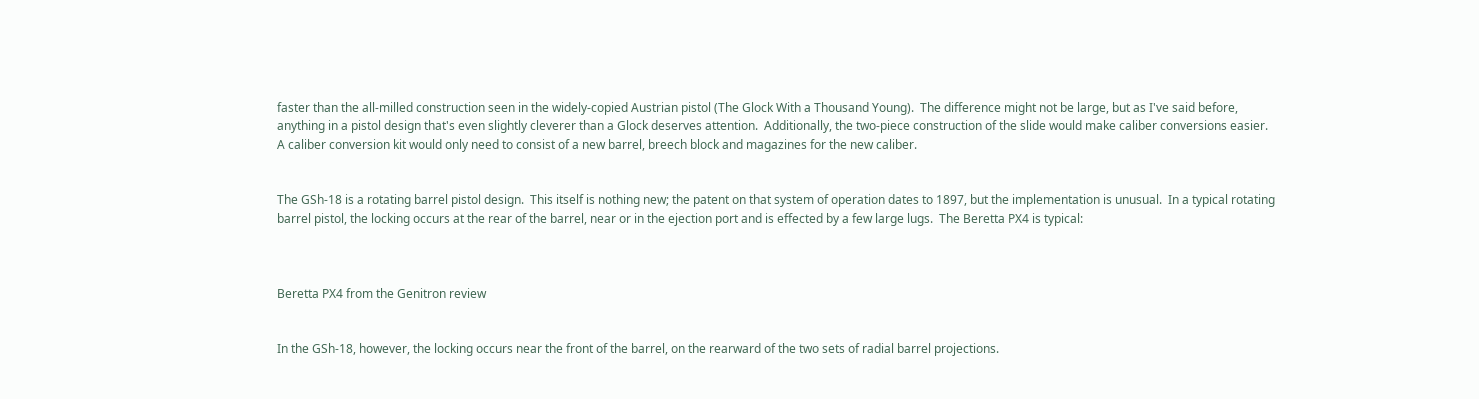faster than the all-milled construction seen in the widely-copied Austrian pistol (The Glock With a Thousand Young).  The difference might not be large, but as I've said before, anything in a pistol design that's even slightly cleverer than a Glock deserves attention.  Additionally, the two-piece construction of the slide would make caliber conversions easier.  A caliber conversion kit would only need to consist of a new barrel, breech block and magazines for the new caliber.


The GSh-18 is a rotating barrel pistol design.  This itself is nothing new; the patent on that system of operation dates to 1897, but the implementation is unusual.  In a typical rotating barrel pistol, the locking occurs at the rear of the barrel, near or in the ejection port and is effected by a few large lugs.  The Beretta PX4 is typical:



Beretta PX4 from the Genitron review


In the GSh-18, however, the locking occurs near the front of the barrel, on the rearward of the two sets of radial barrel projections.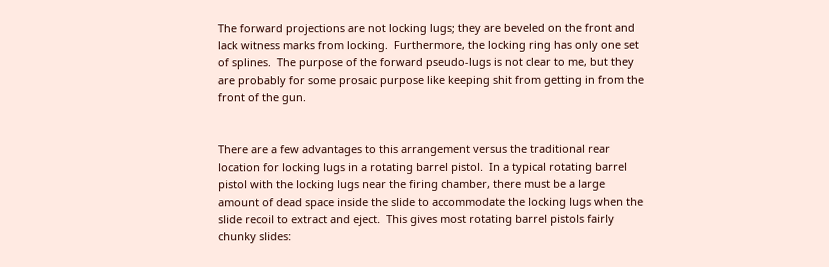The forward projections are not locking lugs; they are beveled on the front and lack witness marks from locking.  Furthermore, the locking ring has only one set of splines.  The purpose of the forward pseudo-lugs is not clear to me, but they are probably for some prosaic purpose like keeping shit from getting in from the front of the gun.


There are a few advantages to this arrangement versus the traditional rear location for locking lugs in a rotating barrel pistol.  In a typical rotating barrel pistol with the locking lugs near the firing chamber, there must be a large amount of dead space inside the slide to accommodate the locking lugs when the slide recoil to extract and eject.  This gives most rotating barrel pistols fairly chunky slides: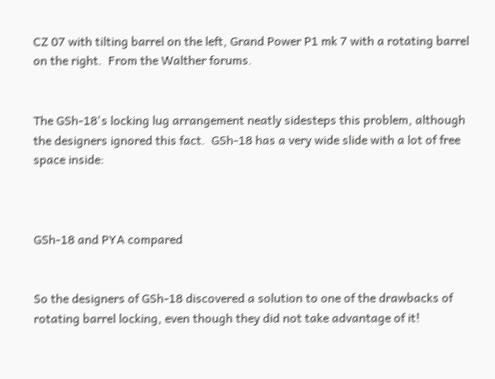CZ 07 with tilting barrel on the left, Grand Power P1 mk 7 with a rotating barrel on the right.  From the Walther forums.


The GSh-18's locking lug arrangement neatly sidesteps this problem, although the designers ignored this fact.  GSh-18 has a very wide slide with a lot of free space inside:



GSh-18 and PYA compared


So the designers of GSh-18 discovered a solution to one of the drawbacks of rotating barrel locking, even though they did not take advantage of it!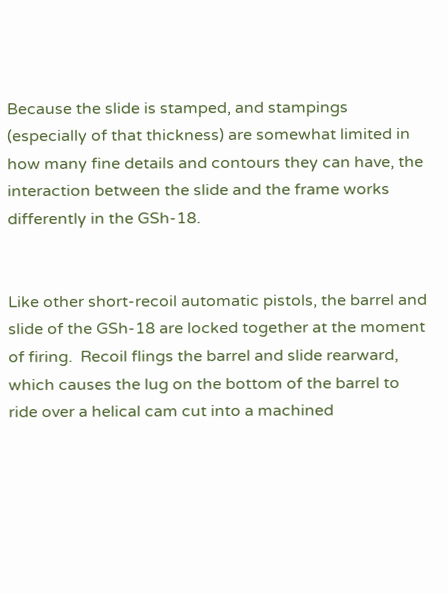Because the slide is stamped, and stampings (especially of that thickness) are somewhat limited in how many fine details and contours they can have, the interaction between the slide and the frame works differently in the GSh-18.


Like other short-recoil automatic pistols, the barrel and slide of the GSh-18 are locked together at the moment of firing.  Recoil flings the barrel and slide rearward, which causes the lug on the bottom of the barrel to ride over a helical cam cut into a machined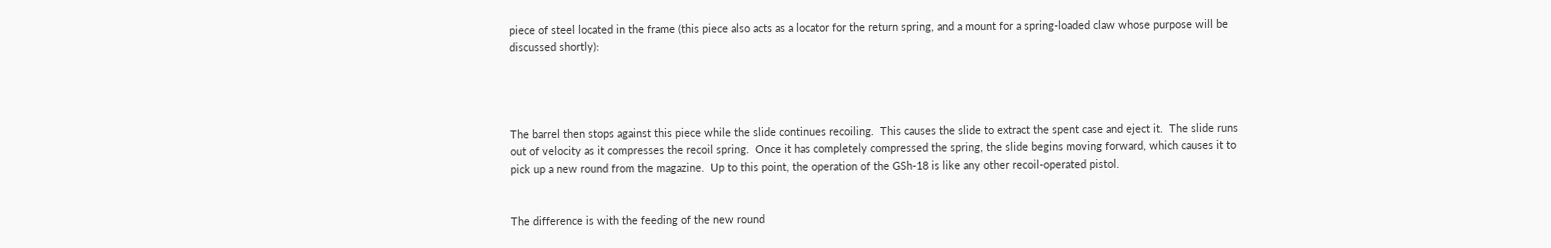piece of steel located in the frame (this piece also acts as a locator for the return spring, and a mount for a spring-loaded claw whose purpose will be discussed shortly):




The barrel then stops against this piece while the slide continues recoiling.  This causes the slide to extract the spent case and eject it.  The slide runs out of velocity as it compresses the recoil spring.  Once it has completely compressed the spring, the slide begins moving forward, which causes it to pick up a new round from the magazine.  Up to this point, the operation of the GSh-18 is like any other recoil-operated pistol.


The difference is with the feeding of the new round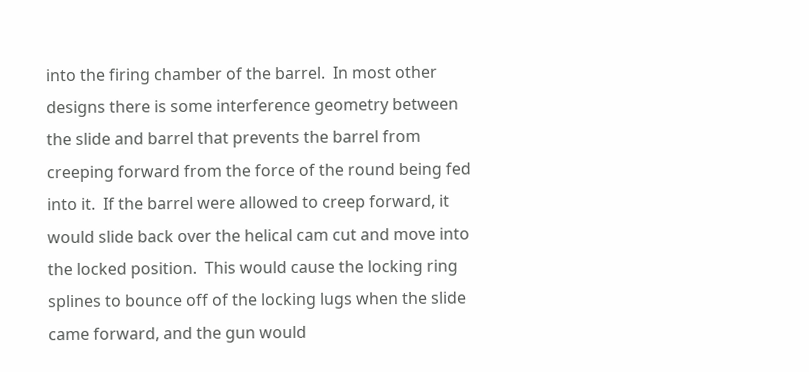into the firing chamber of the barrel.  In most other designs there is some interference geometry between the slide and barrel that prevents the barrel from creeping forward from the force of the round being fed into it.  If the barrel were allowed to creep forward, it would slide back over the helical cam cut and move into the locked position.  This would cause the locking ring splines to bounce off of the locking lugs when the slide came forward, and the gun would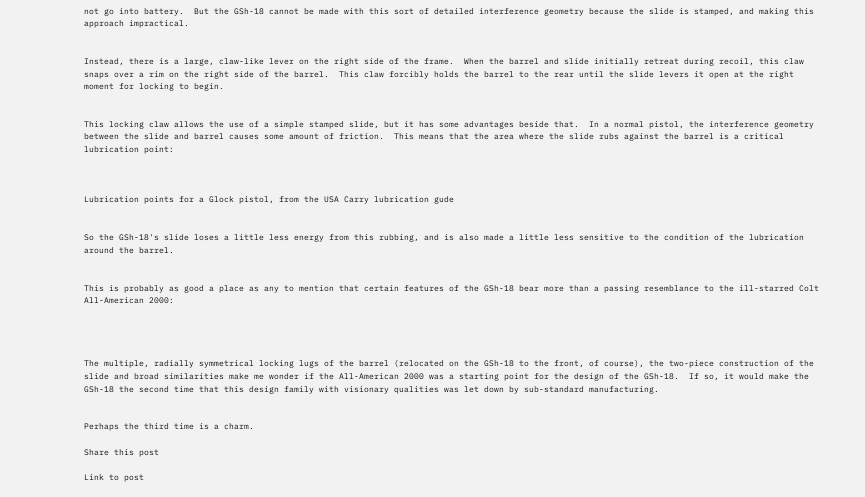not go into battery.  But the GSh-18 cannot be made with this sort of detailed interference geometry because the slide is stamped, and making this approach impractical.


Instead, there is a large, claw-like lever on the right side of the frame.  When the barrel and slide initially retreat during recoil, this claw snaps over a rim on the right side of the barrel.  This claw forcibly holds the barrel to the rear until the slide levers it open at the right moment for locking to begin.


This locking claw allows the use of a simple stamped slide, but it has some advantages beside that.  In a normal pistol, the interference geometry between the slide and barrel causes some amount of friction.  This means that the area where the slide rubs against the barrel is a critical lubrication point:



Lubrication points for a Glock pistol, from the USA Carry lubrication gude


So the GSh-18's slide loses a little less energy from this rubbing, and is also made a little less sensitive to the condition of the lubrication around the barrel.


This is probably as good a place as any to mention that certain features of the GSh-18 bear more than a passing resemblance to the ill-starred Colt All-American 2000:




The multiple, radially symmetrical locking lugs of the barrel (relocated on the GSh-18 to the front, of course), the two-piece construction of the slide and broad similarities make me wonder if the All-American 2000 was a starting point for the design of the GSh-18.  If so, it would make the GSh-18 the second time that this design family with visionary qualities was let down by sub-standard manufacturing.


Perhaps the third time is a charm.

Share this post

Link to post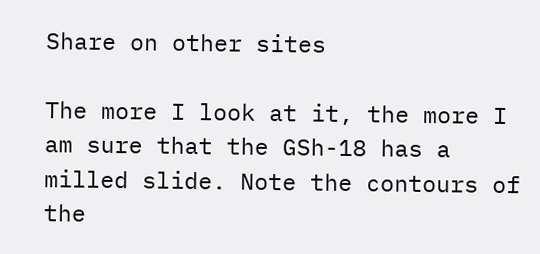Share on other sites

The more I look at it, the more I am sure that the GSh-18 has a milled slide. Note the contours of the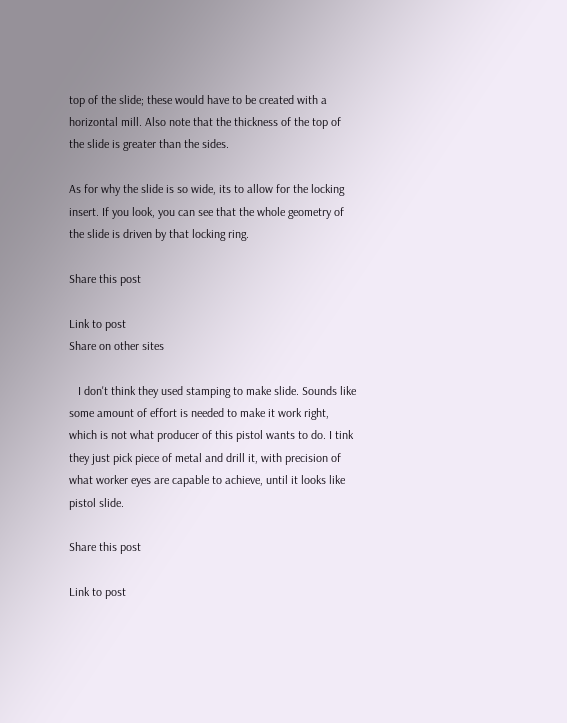top of the slide; these would have to be created with a horizontal mill. Also note that the thickness of the top of the slide is greater than the sides.

As for why the slide is so wide, its to allow for the locking insert. If you look, you can see that the whole geometry of the slide is driven by that locking ring.

Share this post

Link to post
Share on other sites

   I don't think they used stamping to make slide. Sounds like some amount of effort is needed to make it work right, which is not what producer of this pistol wants to do. I tink they just pick piece of metal and drill it, with precision of what worker eyes are capable to achieve, until it looks like pistol slide.

Share this post

Link to post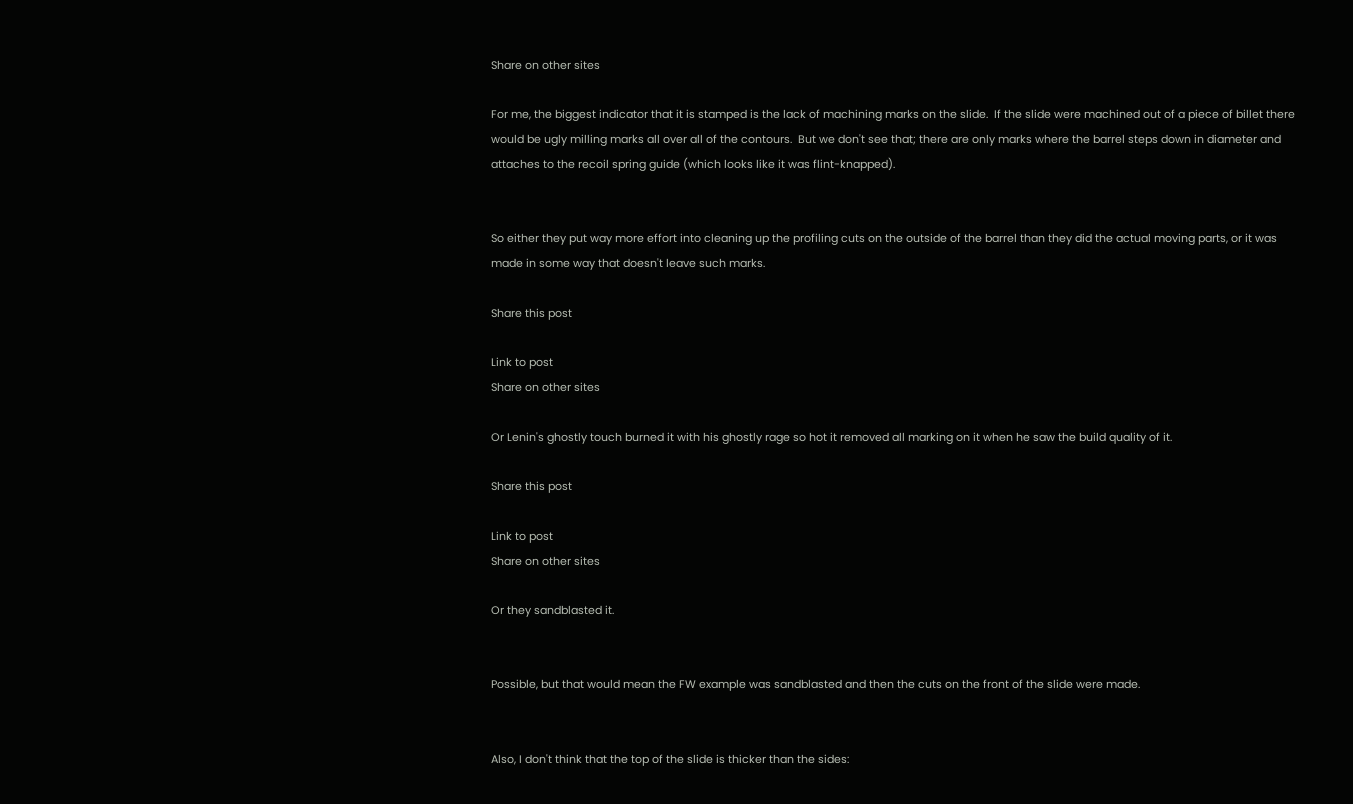Share on other sites

For me, the biggest indicator that it is stamped is the lack of machining marks on the slide.  If the slide were machined out of a piece of billet there would be ugly milling marks all over all of the contours.  But we don't see that; there are only marks where the barrel steps down in diameter and attaches to the recoil spring guide (which looks like it was flint-knapped).


So either they put way more effort into cleaning up the profiling cuts on the outside of the barrel than they did the actual moving parts, or it was made in some way that doesn't leave such marks.

Share this post

Link to post
Share on other sites

Or Lenin's ghostly touch burned it with his ghostly rage so hot it removed all marking on it when he saw the build quality of it.

Share this post

Link to post
Share on other sites

Or they sandblasted it.


Possible, but that would mean the FW example was sandblasted and then the cuts on the front of the slide were made.


Also, I don't think that the top of the slide is thicker than the sides: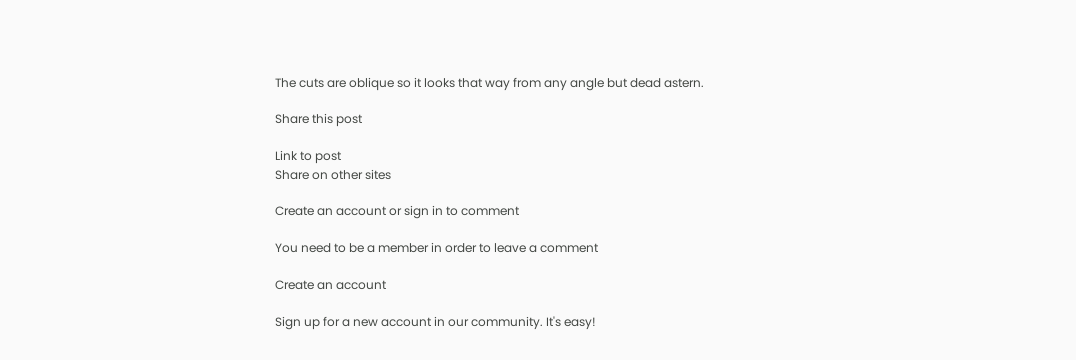The cuts are oblique so it looks that way from any angle but dead astern.

Share this post

Link to post
Share on other sites

Create an account or sign in to comment

You need to be a member in order to leave a comment

Create an account

Sign up for a new account in our community. It's easy!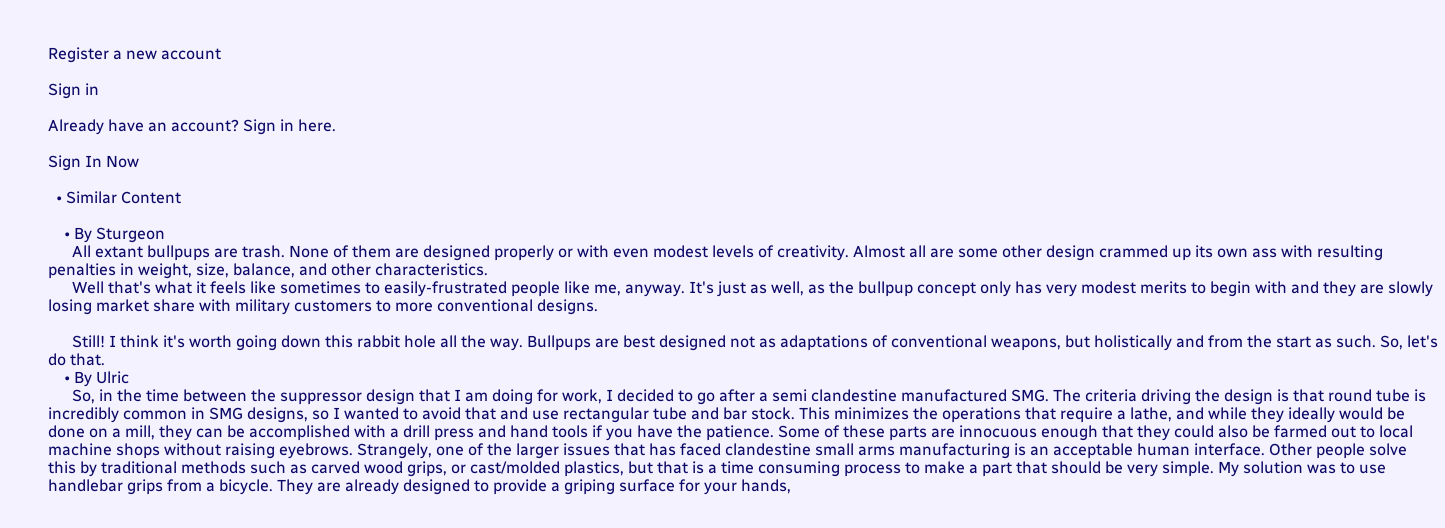Register a new account

Sign in

Already have an account? Sign in here.

Sign In Now

  • Similar Content

    • By Sturgeon
      All extant bullpups are trash. None of them are designed properly or with even modest levels of creativity. Almost all are some other design crammed up its own ass with resulting penalties in weight, size, balance, and other characteristics.
      Well that's what it feels like sometimes to easily-frustrated people like me, anyway. It's just as well, as the bullpup concept only has very modest merits to begin with and they are slowly losing market share with military customers to more conventional designs.

      Still! I think it's worth going down this rabbit hole all the way. Bullpups are best designed not as adaptations of conventional weapons, but holistically and from the start as such. So, let's do that.
    • By Ulric
      So, in the time between the suppressor design that I am doing for work, I decided to go after a semi clandestine manufactured SMG. The criteria driving the design is that round tube is incredibly common in SMG designs, so I wanted to avoid that and use rectangular tube and bar stock. This minimizes the operations that require a lathe, and while they ideally would be done on a mill, they can be accomplished with a drill press and hand tools if you have the patience. Some of these parts are innocuous enough that they could also be farmed out to local machine shops without raising eyebrows. Strangely, one of the larger issues that has faced clandestine small arms manufacturing is an acceptable human interface. Other people solve this by traditional methods such as carved wood grips, or cast/molded plastics, but that is a time consuming process to make a part that should be very simple. My solution was to use handlebar grips from a bicycle. They are already designed to provide a griping surface for your hands,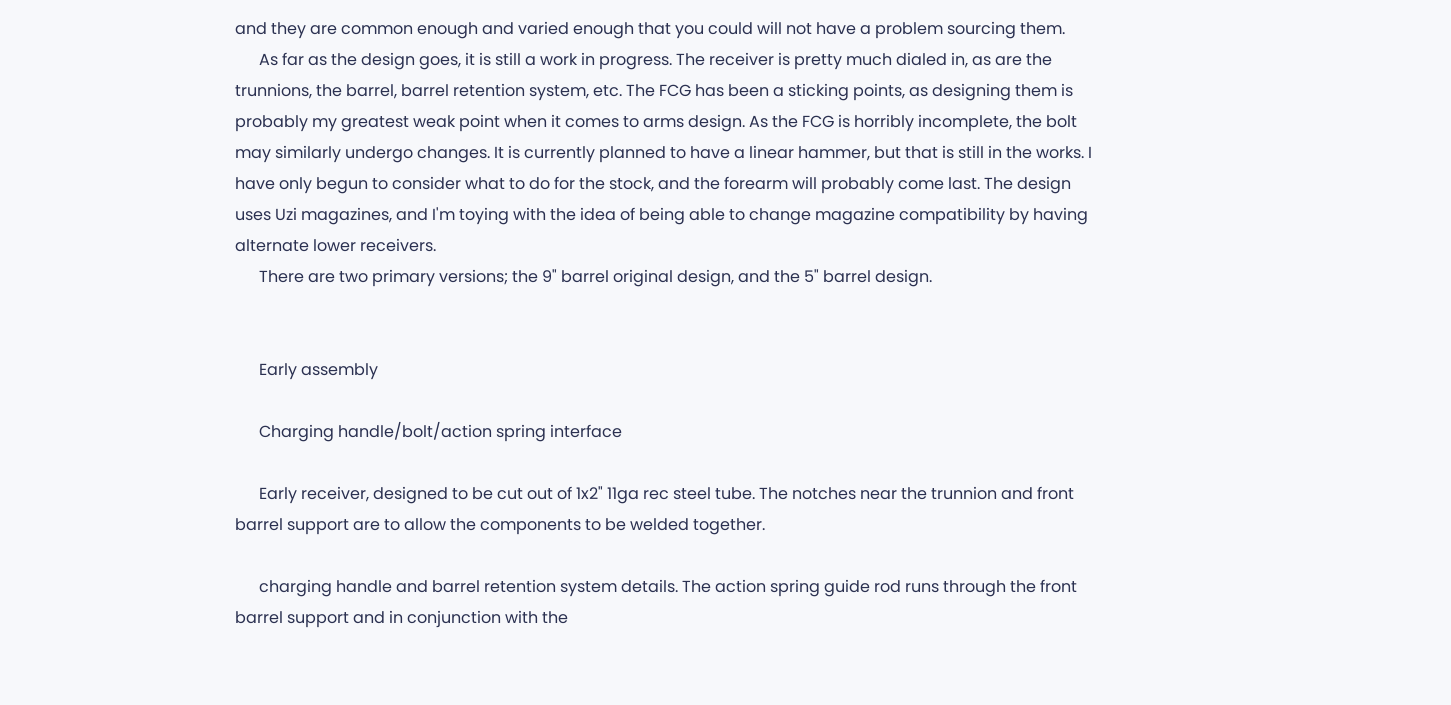and they are common enough and varied enough that you could will not have a problem sourcing them.
      As far as the design goes, it is still a work in progress. The receiver is pretty much dialed in, as are the trunnions, the barrel, barrel retention system, etc. The FCG has been a sticking points, as designing them is probably my greatest weak point when it comes to arms design. As the FCG is horribly incomplete, the bolt may similarly undergo changes. It is currently planned to have a linear hammer, but that is still in the works. I have only begun to consider what to do for the stock, and the forearm will probably come last. The design uses Uzi magazines, and I'm toying with the idea of being able to change magazine compatibility by having alternate lower receivers.
      There are two primary versions; the 9" barrel original design, and the 5" barrel design.


      Early assembly

      Charging handle/bolt/action spring interface

      Early receiver, designed to be cut out of 1x2" 11ga rec steel tube. The notches near the trunnion and front barrel support are to allow the components to be welded together.

      charging handle and barrel retention system details. The action spring guide rod runs through the front barrel support and in conjunction with the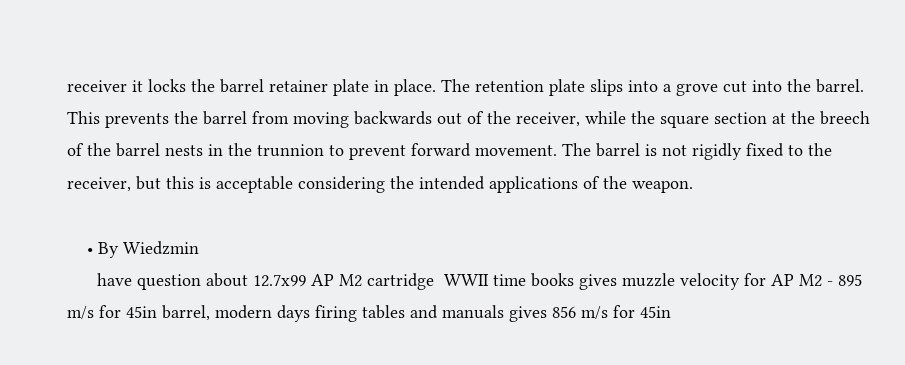receiver it locks the barrel retainer plate in place. The retention plate slips into a grove cut into the barrel. This prevents the barrel from moving backwards out of the receiver, while the square section at the breech of the barrel nests in the trunnion to prevent forward movement. The barrel is not rigidly fixed to the receiver, but this is acceptable considering the intended applications of the weapon.

    • By Wiedzmin
      have question about 12.7x99 AP M2 cartridge  WWII time books gives muzzle velocity for AP M2 - 895 m/s for 45in barrel, modern days firing tables and manuals gives 856 m/s for 45in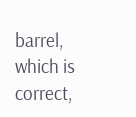barrel, which is correct,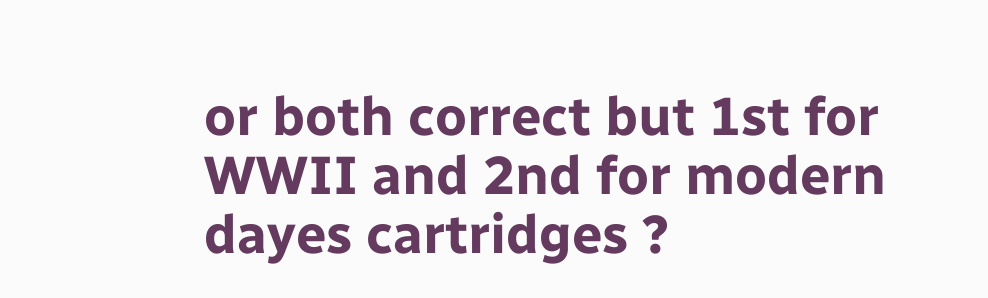or both correct but 1st for WWII and 2nd for modern dayes cartridges ?